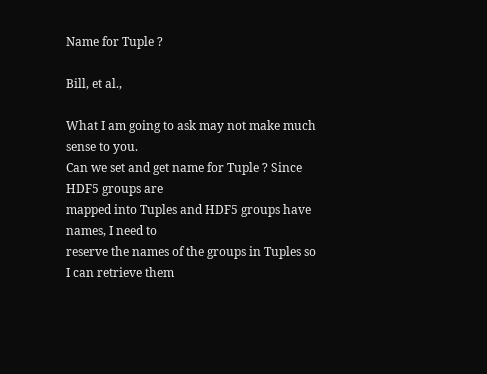Name for Tuple ?

Bill, et al.,

What I am going to ask may not make much sense to you.
Can we set and get name for Tuple ? Since HDF5 groups are
mapped into Tuples and HDF5 groups have names, I need to
reserve the names of the groups in Tuples so I can retrieve them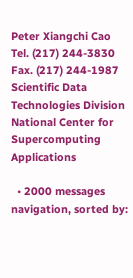Peter Xiangchi Cao
Tel. (217) 244-3830
Fax. (217) 244-1987
Scientific Data Technologies Division
National Center for Supercomputing Applications

  • 2000 messages navigation, sorted by: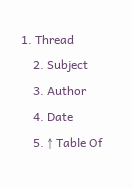1. Thread
    2. Subject
    3. Author
    4. Date
    5. ↑ Table Of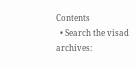Contents
  • Search the visad archives: